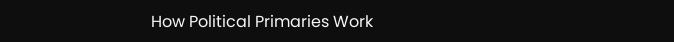How Political Primaries Work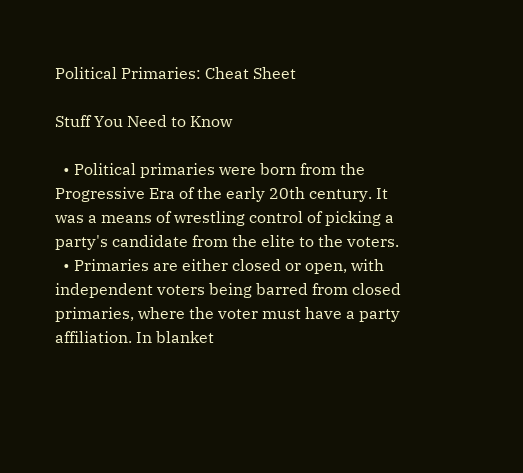Political Primaries: Cheat Sheet

Stuff You Need to Know

  • Political primaries were born from the Progressive Era of the early 20th century. It was a means of wrestling control of picking a party's candidate from the elite to the voters.
  • Primaries are either closed or open, with independent voters being barred from closed primaries, where the voter must have a party affiliation. In blanket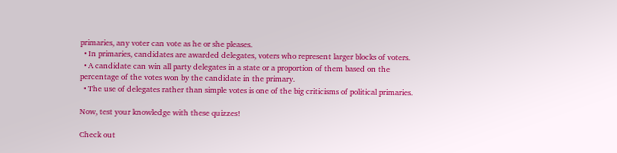primaries, any voter can vote as he or she pleases.
  • In primaries, candidates are awarded delegates, voters who represent larger blocks of voters.
  • A candidate can win all party delegates in a state or a proportion of them based on the percentage of the votes won by the candidate in the primary.
  • The use of delegates rather than simple votes is one of the big criticisms of political primaries.

Now, test your knowledge with these quizzes!

Check out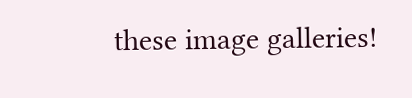these image galleries!